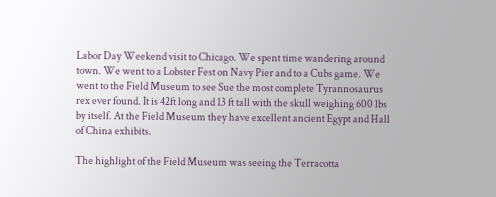Labor Day Weekend visit to Chicago. We spent time wandering around town. We went to a Lobster Fest on Navy Pier and to a Cubs game. We went to the Field Museum to see Sue the most complete Tyrannosaurus rex ever found. It is 42ft long and 13 ft tall with the skull weighing 600 lbs by itself. At the Field Museum they have excellent ancient Egypt and Hall of China exhibits.

The highlight of the Field Museum was seeing the Terracotta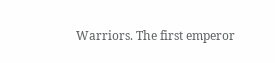Warriors. The first emperor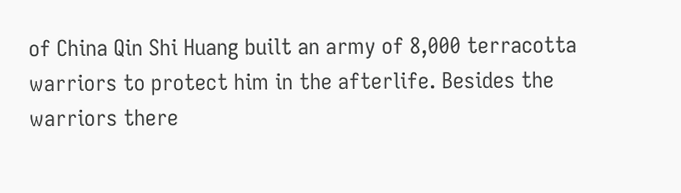of China Qin Shi Huang built an army of 8,000 terracotta warriors to protect him in the afterlife. Besides the warriors there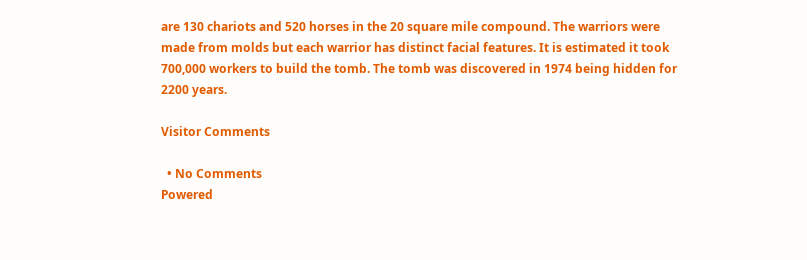are 130 chariots and 520 horses in the 20 square mile compound. The warriors were made from molds but each warrior has distinct facial features. It is estimated it took 700,000 workers to build the tomb. The tomb was discovered in 1974 being hidden for 2200 years.

Visitor Comments

  • No Comments
Powered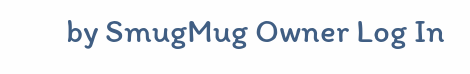by SmugMug Owner Log In